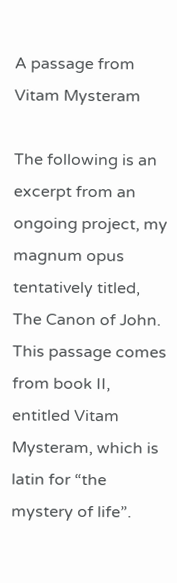A passage from Vitam Mysteram

The following is an excerpt from an ongoing project, my magnum opus tentatively titled, The Canon of John.  This passage comes from book II, entitled Vitam Mysteram, which is latin for “the mystery of life”.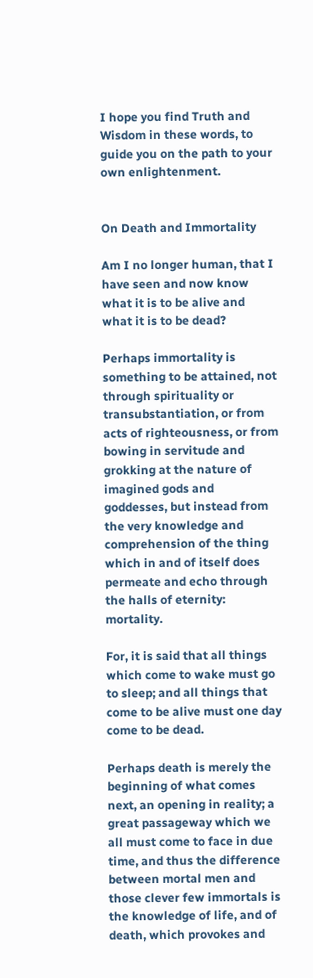I hope you find Truth and Wisdom in these words, to guide you on the path to your own enlightenment.


On Death and Immortality

Am I no longer human, that I have seen and now know what it is to be alive and what it is to be dead?

Perhaps immortality is something to be attained, not through spirituality or transubstantiation, or from acts of righteousness, or from bowing in servitude and grokking at the nature of imagined gods and goddesses, but instead from the very knowledge and comprehension of the thing which in and of itself does permeate and echo through the halls of eternity: mortality.

For, it is said that all things which come to wake must go to sleep; and all things that come to be alive must one day come to be dead.

Perhaps death is merely the beginning of what comes next, an opening in reality; a great passageway which we all must come to face in due time, and thus the difference between mortal men and those clever few immortals is the knowledge of life, and of death, which provokes and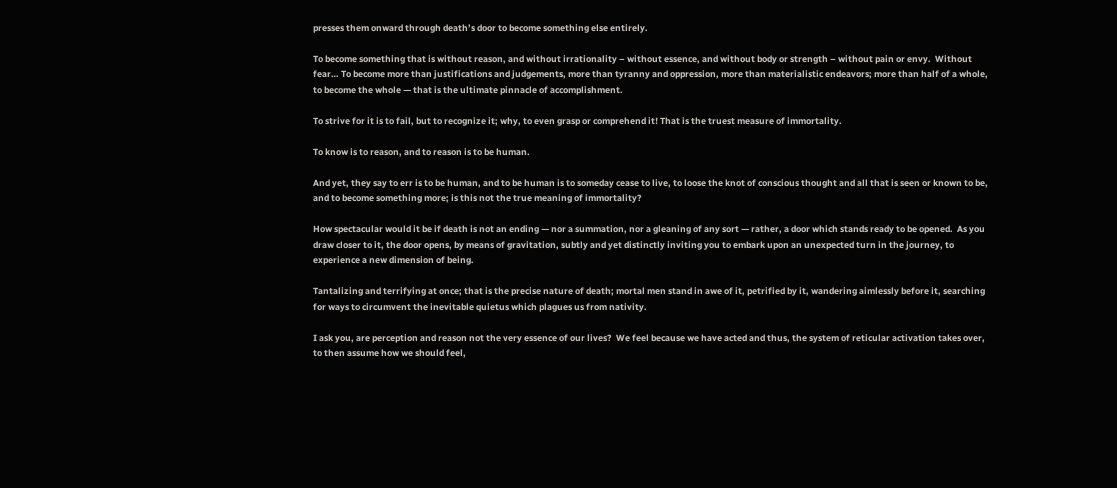presses them onward through death’s door to become something else entirely.

To become something that is without reason, and without irrationality – without essence, and without body or strength – without pain or envy.  Without fear… To become more than justifications and judgements, more than tyranny and oppression, more than materialistic endeavors; more than half of a whole, to become the whole — that is the ultimate pinnacle of accomplishment.

To strive for it is to fail, but to recognize it; why, to even grasp or comprehend it! That is the truest measure of immortality.

To know is to reason, and to reason is to be human.

And yet, they say to err is to be human, and to be human is to someday cease to live, to loose the knot of conscious thought and all that is seen or known to be, and to become something more; is this not the true meaning of immortality?

How spectacular would it be if death is not an ending — nor a summation, nor a gleaning of any sort — rather, a door which stands ready to be opened.  As you draw closer to it, the door opens, by means of gravitation, subtly and yet distinctly inviting you to embark upon an unexpected turn in the journey, to experience a new dimension of being.

Tantalizing and terrifying at once; that is the precise nature of death; mortal men stand in awe of it, petrified by it, wandering aimlessly before it, searching for ways to circumvent the inevitable quietus which plagues us from nativity.

I ask you, are perception and reason not the very essence of our lives?  We feel because we have acted and thus, the system of reticular activation takes over, to then assume how we should feel,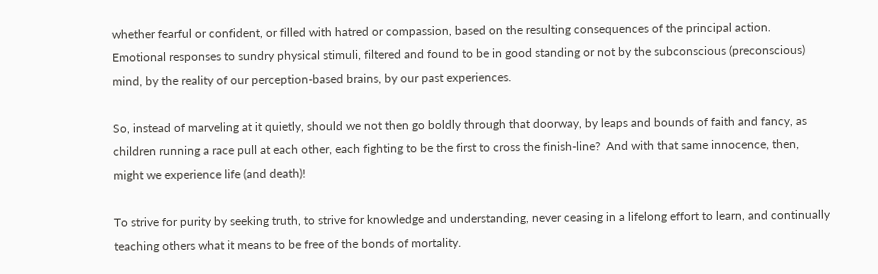whether fearful or confident, or filled with hatred or compassion, based on the resulting consequences of the principal action.  Emotional responses to sundry physical stimuli, filtered and found to be in good standing or not by the subconscious (preconscious) mind, by the reality of our perception-based brains, by our past experiences.

So, instead of marveling at it quietly, should we not then go boldly through that doorway, by leaps and bounds of faith and fancy, as children running a race pull at each other, each fighting to be the first to cross the finish-line?  And with that same innocence, then, might we experience life (and death)!

To strive for purity by seeking truth, to strive for knowledge and understanding, never ceasing in a lifelong effort to learn, and continually teaching others what it means to be free of the bonds of mortality.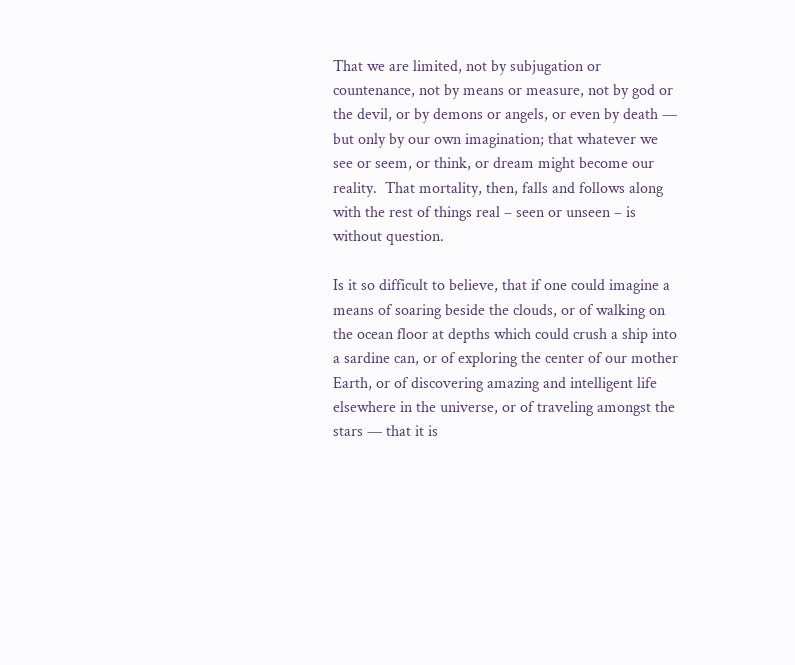That we are limited, not by subjugation or countenance, not by means or measure, not by god or the devil, or by demons or angels, or even by death — but only by our own imagination; that whatever we see or seem, or think, or dream might become our reality.  That mortality, then, falls and follows along with the rest of things real – seen or unseen – is without question.

Is it so difficult to believe, that if one could imagine a means of soaring beside the clouds, or of walking on the ocean floor at depths which could crush a ship into a sardine can, or of exploring the center of our mother Earth, or of discovering amazing and intelligent life elsewhere in the universe, or of traveling amongst the stars — that it is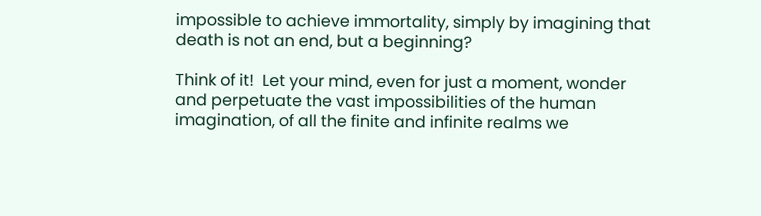impossible to achieve immortality, simply by imagining that death is not an end, but a beginning?

Think of it!  Let your mind, even for just a moment, wonder and perpetuate the vast impossibilities of the human imagination, of all the finite and infinite realms we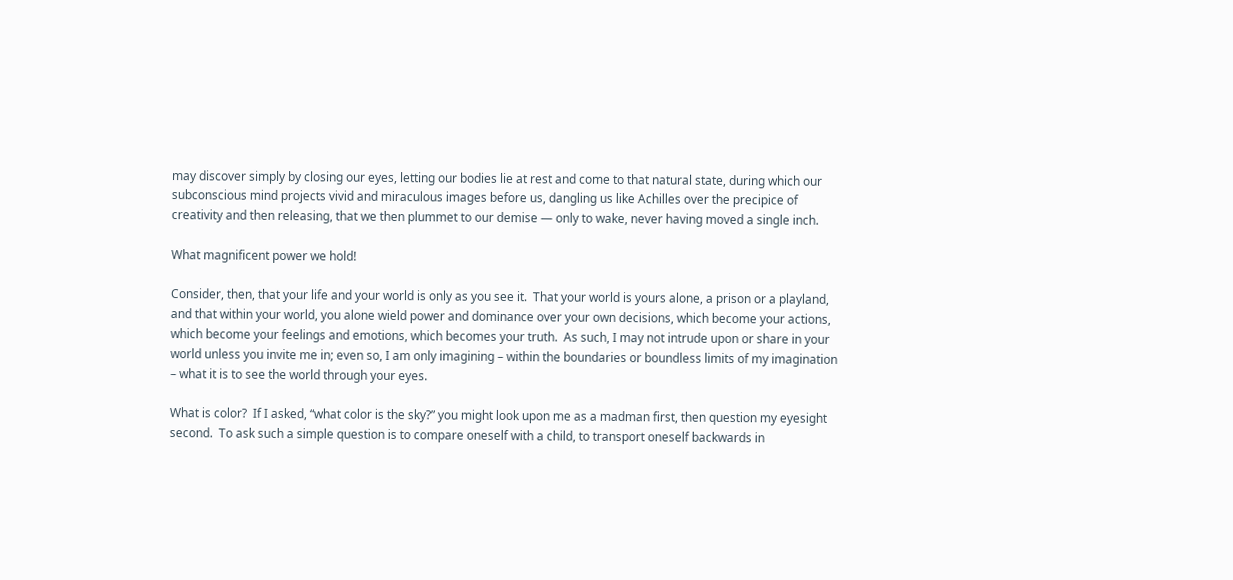may discover simply by closing our eyes, letting our bodies lie at rest and come to that natural state, during which our subconscious mind projects vivid and miraculous images before us, dangling us like Achilles over the precipice of creativity and then releasing, that we then plummet to our demise — only to wake, never having moved a single inch.

What magnificent power we hold!

Consider, then, that your life and your world is only as you see it.  That your world is yours alone, a prison or a playland, and that within your world, you alone wield power and dominance over your own decisions, which become your actions, which become your feelings and emotions, which becomes your truth.  As such, I may not intrude upon or share in your world unless you invite me in; even so, I am only imagining – within the boundaries or boundless limits of my imagination – what it is to see the world through your eyes.

What is color?  If I asked, “what color is the sky?” you might look upon me as a madman first, then question my eyesight second.  To ask such a simple question is to compare oneself with a child, to transport oneself backwards in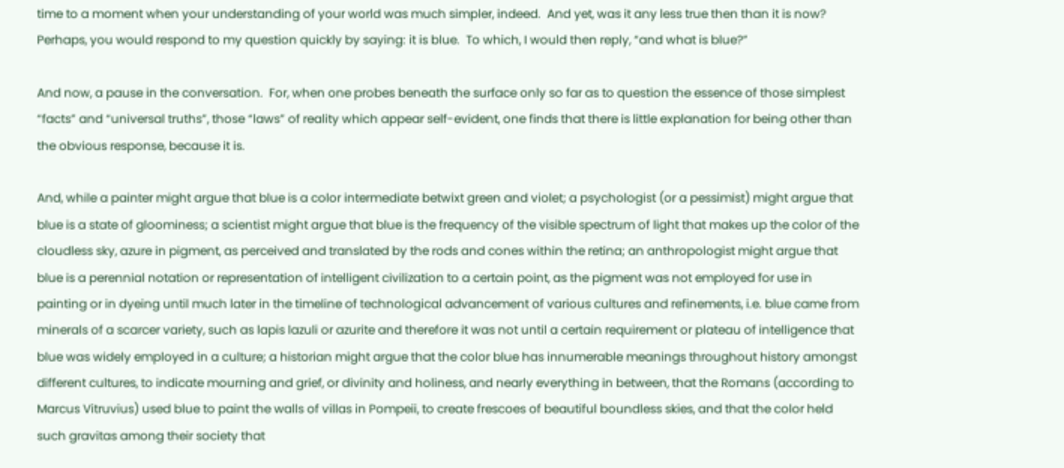time to a moment when your understanding of your world was much simpler, indeed.  And yet, was it any less true then than it is now?  Perhaps, you would respond to my question quickly by saying: it is blue.  To which, I would then reply, “and what is blue?”

And now, a pause in the conversation.  For, when one probes beneath the surface only so far as to question the essence of those simplest “facts” and “universal truths”, those “laws” of reality which appear self-evident, one finds that there is little explanation for being other than the obvious response, because it is.

And, while a painter might argue that blue is a color intermediate betwixt green and violet; a psychologist (or a pessimist) might argue that blue is a state of gloominess; a scientist might argue that blue is the frequency of the visible spectrum of light that makes up the color of the cloudless sky, azure in pigment, as perceived and translated by the rods and cones within the retina; an anthropologist might argue that blue is a perennial notation or representation of intelligent civilization to a certain point, as the pigment was not employed for use in painting or in dyeing until much later in the timeline of technological advancement of various cultures and refinements, i.e. blue came from minerals of a scarcer variety, such as lapis lazuli or azurite and therefore it was not until a certain requirement or plateau of intelligence that blue was widely employed in a culture; a historian might argue that the color blue has innumerable meanings throughout history amongst different cultures, to indicate mourning and grief, or divinity and holiness, and nearly everything in between, that the Romans (according to Marcus Vitruvius) used blue to paint the walls of villas in Pompeii, to create frescoes of beautiful boundless skies, and that the color held such gravitas among their society that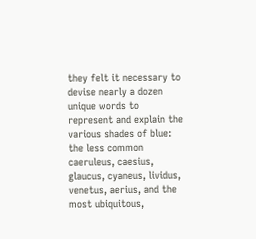they felt it necessary to devise nearly a dozen unique words to represent and explain the various shades of blue: the less common caeruleus, caesius, glaucus, cyaneus, lividus, venetus, aerius, and the most ubiquitous,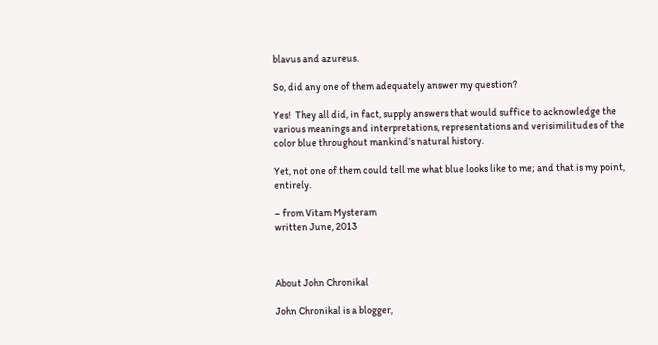blavus and azureus.

So, did any one of them adequately answer my question?

Yes!  They all did, in fact, supply answers that would suffice to acknowledge the various meanings and interpretations, representations and verisimilitudes of the color blue throughout mankind’s natural history.

Yet, not one of them could tell me what blue looks like to me; and that is my point, entirely.

– from Vitam Mysteram
written June, 2013



About John Chronikal

John Chronikal is a blogger,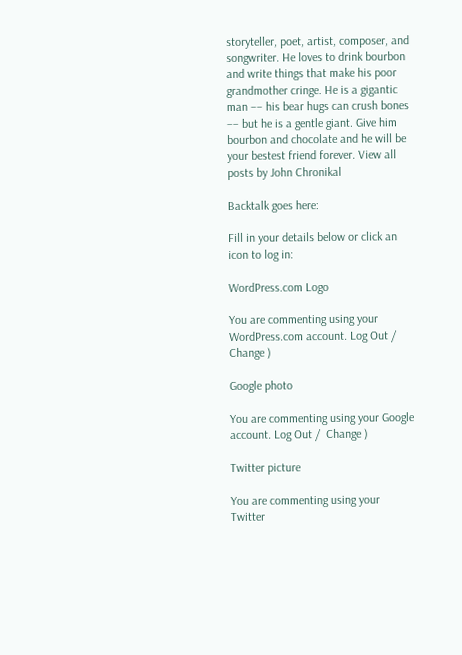storyteller, poet, artist, composer, and songwriter. He loves to drink bourbon and write things that make his poor grandmother cringe. He is a gigantic man –– his bear hugs can crush bones –– but he is a gentle giant. Give him bourbon and chocolate and he will be your bestest friend forever. View all posts by John Chronikal

Backtalk goes here:

Fill in your details below or click an icon to log in:

WordPress.com Logo

You are commenting using your WordPress.com account. Log Out /  Change )

Google photo

You are commenting using your Google account. Log Out /  Change )

Twitter picture

You are commenting using your Twitter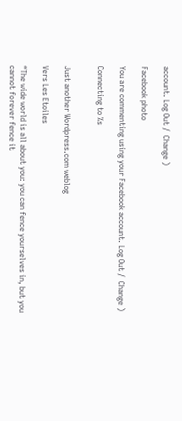account. Log Out /  Change )

Facebook photo

You are commenting using your Facebook account. Log Out /  Change )

Connecting to %s


Just another Wordpress.com weblog

Vers Les Etoiles

“The wide world is all about you: you can fence yourselves in, but you cannot forever fence it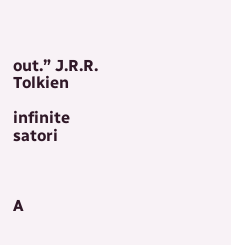out.” J.R.R. Tolkien

infinite satori



A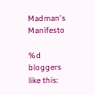Madman's Manifesto

%d bloggers like this: